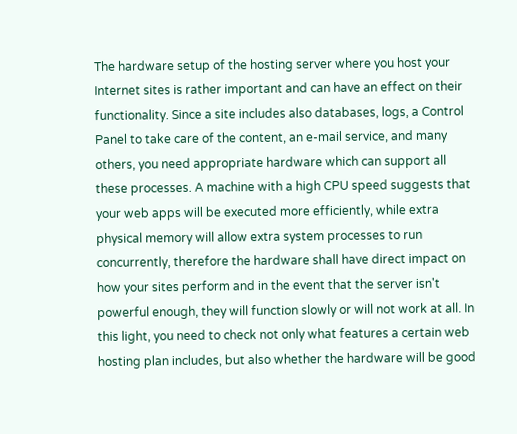The hardware setup of the hosting server where you host your Internet sites is rather important and can have an effect on their functionality. Since a site includes also databases, logs, a Control Panel to take care of the content, an e-mail service, and many others, you need appropriate hardware which can support all these processes. A machine with a high CPU speed suggests that your web apps will be executed more efficiently, while extra physical memory will allow extra system processes to run concurrently, therefore the hardware shall have direct impact on how your sites perform and in the event that the server isn't powerful enough, they will function slowly or will not work at all. In this light, you need to check not only what features a certain web hosting plan includes, but also whether the hardware will be good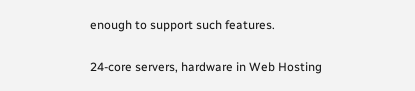enough to support such features.

24-core servers, hardware in Web Hosting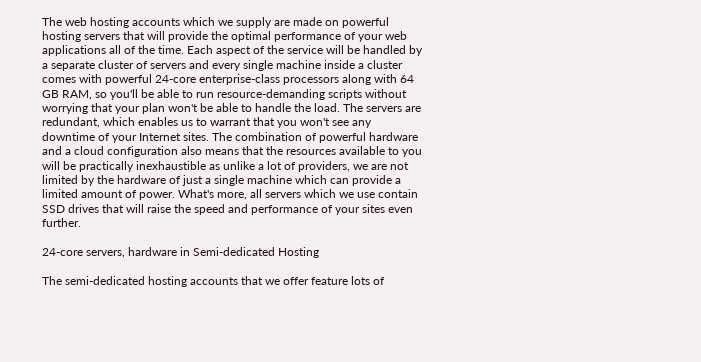The web hosting accounts which we supply are made on powerful hosting servers that will provide the optimal performance of your web applications all of the time. Each aspect of the service will be handled by a separate cluster of servers and every single machine inside a cluster comes with powerful 24-core enterprise-class processors along with 64 GB RAM, so you'll be able to run resource-demanding scripts without worrying that your plan won't be able to handle the load. The servers are redundant, which enables us to warrant that you won't see any downtime of your Internet sites. The combination of powerful hardware and a cloud configuration also means that the resources available to you will be practically inexhaustible as unlike a lot of providers, we are not limited by the hardware of just a single machine which can provide a limited amount of power. What's more, all servers which we use contain SSD drives that will raise the speed and performance of your sites even further.

24-core servers, hardware in Semi-dedicated Hosting

The semi-dedicated hosting accounts that we offer feature lots of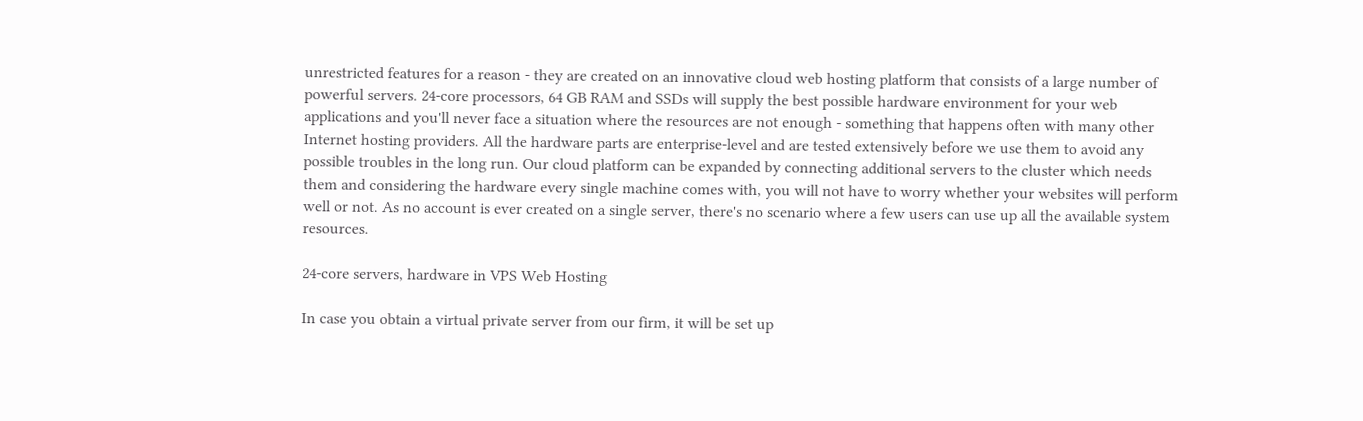unrestricted features for a reason - they are created on an innovative cloud web hosting platform that consists of a large number of powerful servers. 24-core processors, 64 GB RAM and SSDs will supply the best possible hardware environment for your web applications and you'll never face a situation where the resources are not enough - something that happens often with many other Internet hosting providers. All the hardware parts are enterprise-level and are tested extensively before we use them to avoid any possible troubles in the long run. Our cloud platform can be expanded by connecting additional servers to the cluster which needs them and considering the hardware every single machine comes with, you will not have to worry whether your websites will perform well or not. As no account is ever created on a single server, there's no scenario where a few users can use up all the available system resources.

24-core servers, hardware in VPS Web Hosting

In case you obtain a virtual private server from our firm, it will be set up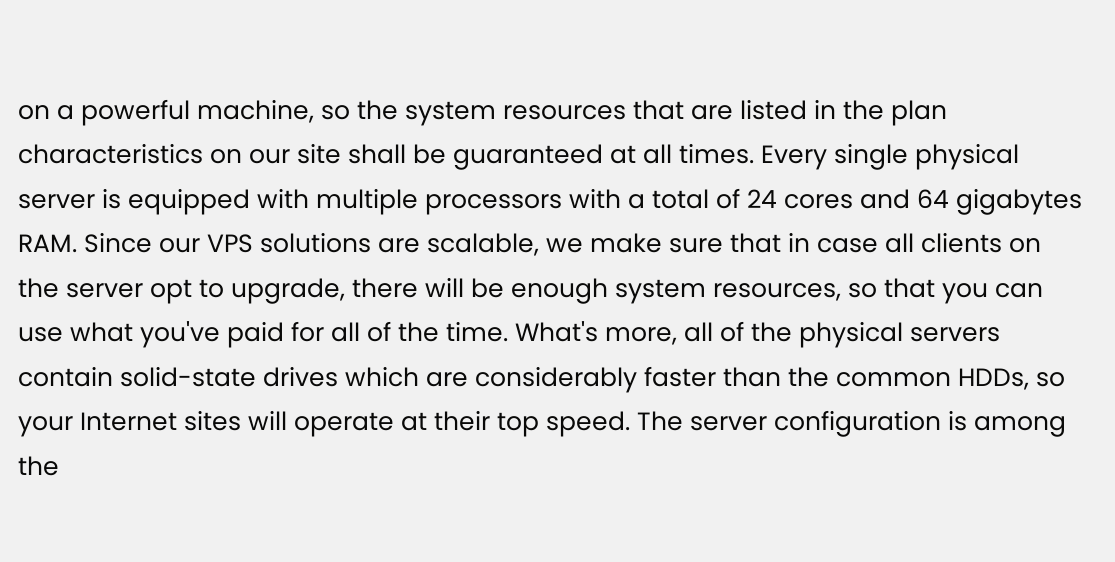on a powerful machine, so the system resources that are listed in the plan characteristics on our site shall be guaranteed at all times. Every single physical server is equipped with multiple processors with a total of 24 cores and 64 gigabytes RAM. Since our VPS solutions are scalable, we make sure that in case all clients on the server opt to upgrade, there will be enough system resources, so that you can use what you've paid for all of the time. What's more, all of the physical servers contain solid-state drives which are considerably faster than the common HDDs, so your Internet sites will operate at their top speed. The server configuration is among the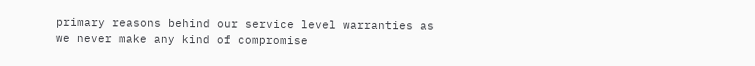primary reasons behind our service level warranties as we never make any kind of compromise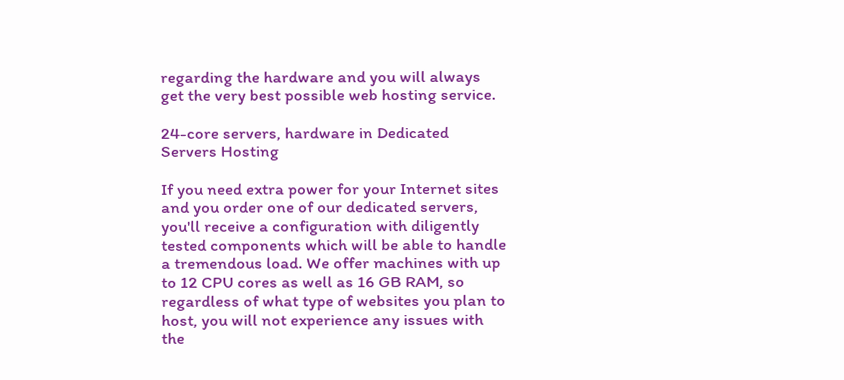regarding the hardware and you will always get the very best possible web hosting service.

24-core servers, hardware in Dedicated Servers Hosting

If you need extra power for your Internet sites and you order one of our dedicated servers, you'll receive a configuration with diligently tested components which will be able to handle a tremendous load. We offer machines with up to 12 CPU cores as well as 16 GB RAM, so regardless of what type of websites you plan to host, you will not experience any issues with the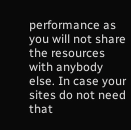performance as you will not share the resources with anybody else. In case your sites do not need that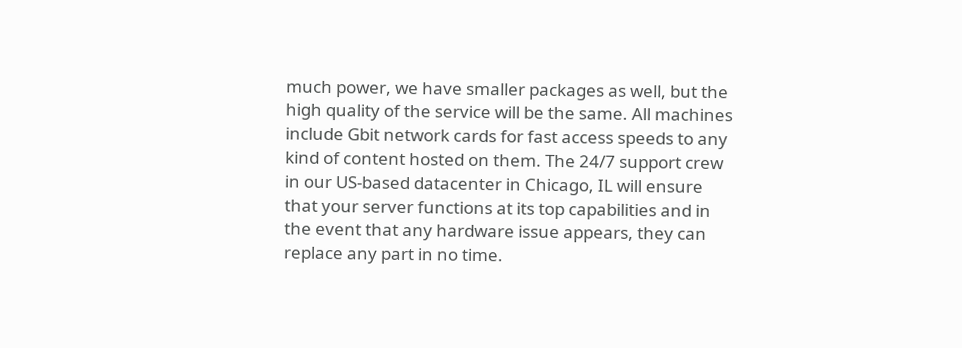much power, we have smaller packages as well, but the high quality of the service will be the same. All machines include Gbit network cards for fast access speeds to any kind of content hosted on them. The 24/7 support crew in our US-based datacenter in Chicago, IL will ensure that your server functions at its top capabilities and in the event that any hardware issue appears, they can replace any part in no time.